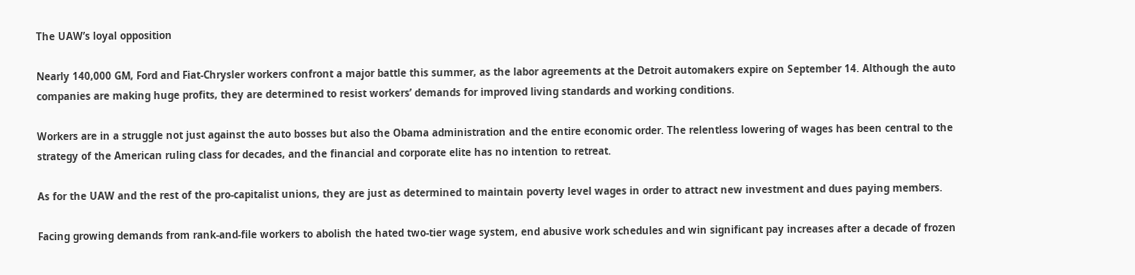The UAW’s loyal opposition

Nearly 140,000 GM, Ford and Fiat-Chrysler workers confront a major battle this summer, as the labor agreements at the Detroit automakers expire on September 14. Although the auto companies are making huge profits, they are determined to resist workers’ demands for improved living standards and working conditions.

Workers are in a struggle not just against the auto bosses but also the Obama administration and the entire economic order. The relentless lowering of wages has been central to the strategy of the American ruling class for decades, and the financial and corporate elite has no intention to retreat.

As for the UAW and the rest of the pro-capitalist unions, they are just as determined to maintain poverty level wages in order to attract new investment and dues paying members.

Facing growing demands from rank-and-file workers to abolish the hated two-tier wage system, end abusive work schedules and win significant pay increases after a decade of frozen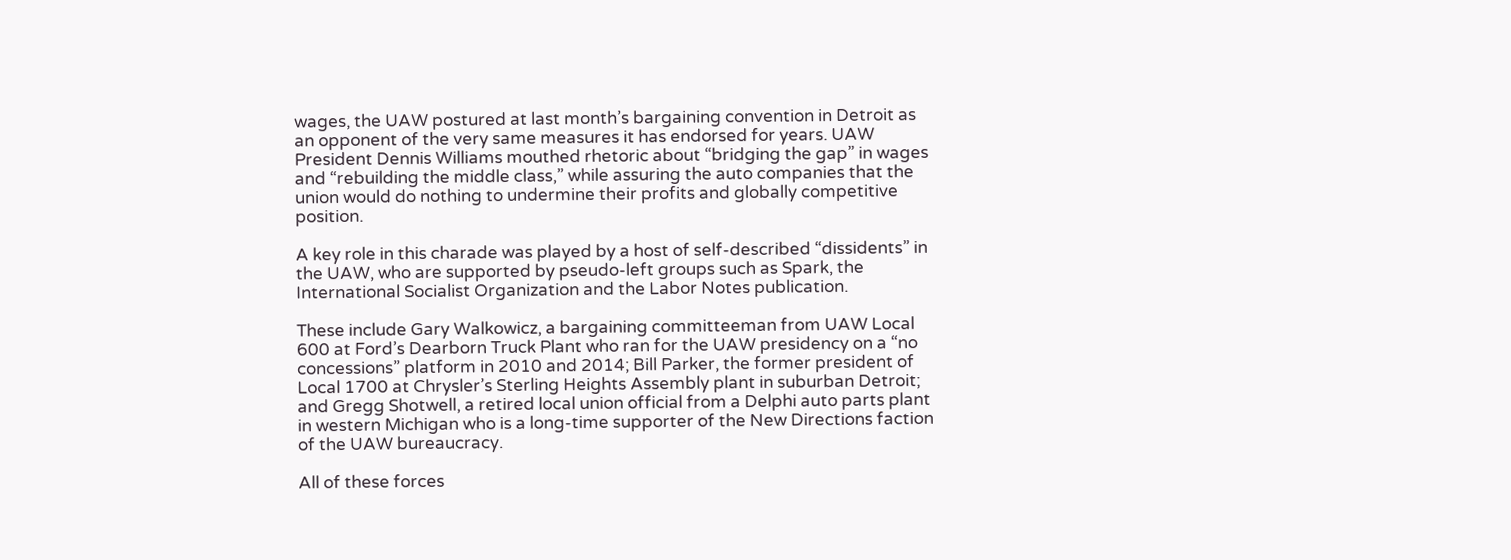wages, the UAW postured at last month’s bargaining convention in Detroit as an opponent of the very same measures it has endorsed for years. UAW President Dennis Williams mouthed rhetoric about “bridging the gap” in wages and “rebuilding the middle class,” while assuring the auto companies that the union would do nothing to undermine their profits and globally competitive position.

A key role in this charade was played by a host of self-described “dissidents” in the UAW, who are supported by pseudo-left groups such as Spark, the International Socialist Organization and the Labor Notes publication.

These include Gary Walkowicz, a bargaining committeeman from UAW Local 600 at Ford’s Dearborn Truck Plant who ran for the UAW presidency on a “no concessions” platform in 2010 and 2014; Bill Parker, the former president of Local 1700 at Chrysler’s Sterling Heights Assembly plant in suburban Detroit; and Gregg Shotwell, a retired local union official from a Delphi auto parts plant in western Michigan who is a long-time supporter of the New Directions faction of the UAW bureaucracy.

All of these forces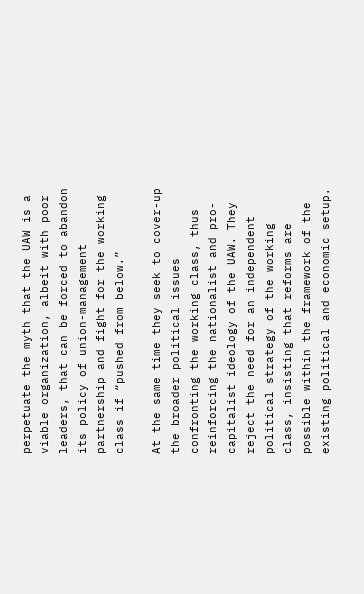perpetuate the myth that the UAW is a viable organization, albeit with poor leaders, that can be forced to abandon its policy of union-management partnership and fight for the working class if “pushed from below.”

At the same time they seek to cover-up the broader political issues confronting the working class, thus reinforcing the nationalist and pro-capitalist ideology of the UAW. They reject the need for an independent political strategy of the working class, insisting that reforms are possible within the framework of the existing political and economic setup.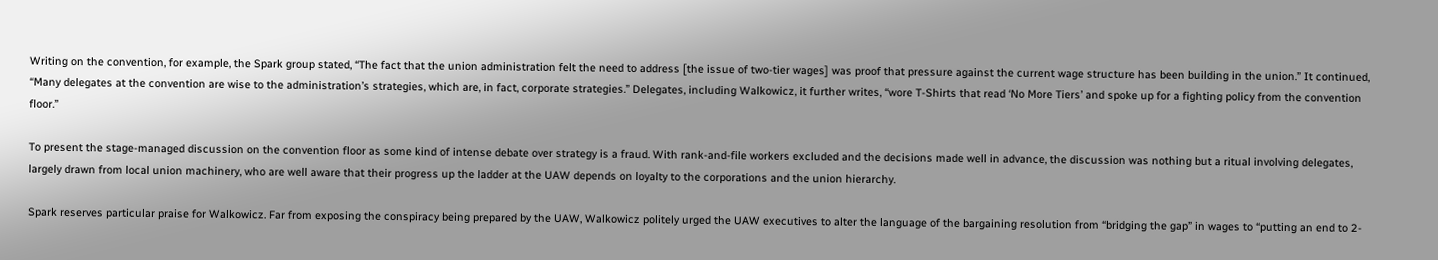Writing on the convention, for example, the Spark group stated, “The fact that the union administration felt the need to address [the issue of two-tier wages] was proof that pressure against the current wage structure has been building in the union.” It continued, “Many delegates at the convention are wise to the administration’s strategies, which are, in fact, corporate strategies.” Delegates, including Walkowicz, it further writes, “wore T-Shirts that read ‘No More Tiers’ and spoke up for a fighting policy from the convention floor.”

To present the stage-managed discussion on the convention floor as some kind of intense debate over strategy is a fraud. With rank-and-file workers excluded and the decisions made well in advance, the discussion was nothing but a ritual involving delegates, largely drawn from local union machinery, who are well aware that their progress up the ladder at the UAW depends on loyalty to the corporations and the union hierarchy.

Spark reserves particular praise for Walkowicz. Far from exposing the conspiracy being prepared by the UAW, Walkowicz politely urged the UAW executives to alter the language of the bargaining resolution from “bridging the gap” in wages to “putting an end to 2-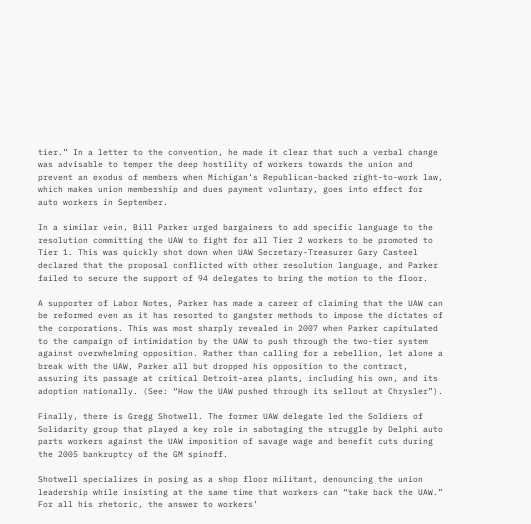tier.” In a letter to the convention, he made it clear that such a verbal change was advisable to temper the deep hostility of workers towards the union and prevent an exodus of members when Michigan’s Republican-backed right-to-work law, which makes union membership and dues payment voluntary, goes into effect for auto workers in September.

In a similar vein, Bill Parker urged bargainers to add specific language to the resolution committing the UAW to fight for all Tier 2 workers to be promoted to Tier 1. This was quickly shot down when UAW Secretary-Treasurer Gary Casteel declared that the proposal conflicted with other resolution language, and Parker failed to secure the support of 94 delegates to bring the motion to the floor.

A supporter of Labor Notes, Parker has made a career of claiming that the UAW can be reformed even as it has resorted to gangster methods to impose the dictates of the corporations. This was most sharply revealed in 2007 when Parker capitulated to the campaign of intimidation by the UAW to push through the two-tier system against overwhelming opposition. Rather than calling for a rebellion, let alone a break with the UAW, Parker all but dropped his opposition to the contract, assuring its passage at critical Detroit-area plants, including his own, and its adoption nationally. (See: “How the UAW pushed through its sellout at Chrysler”).

Finally, there is Gregg Shotwell. The former UAW delegate led the Soldiers of Solidarity group that played a key role in sabotaging the struggle by Delphi auto parts workers against the UAW imposition of savage wage and benefit cuts during the 2005 bankruptcy of the GM spinoff.

Shotwell specializes in posing as a shop floor militant, denouncing the union leadership while insisting at the same time that workers can “take back the UAW.” For all his rhetoric, the answer to workers’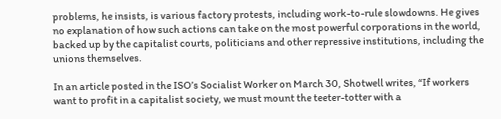problems, he insists, is various factory protests, including work-to-rule slowdowns. He gives no explanation of how such actions can take on the most powerful corporations in the world, backed up by the capitalist courts, politicians and other repressive institutions, including the unions themselves.

In an article posted in the ISO’s Socialist Worker on March 30, Shotwell writes, “If workers want to profit in a capitalist society, we must mount the teeter-totter with a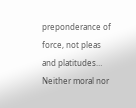preponderance of force, not pleas and platitudes… Neither moral nor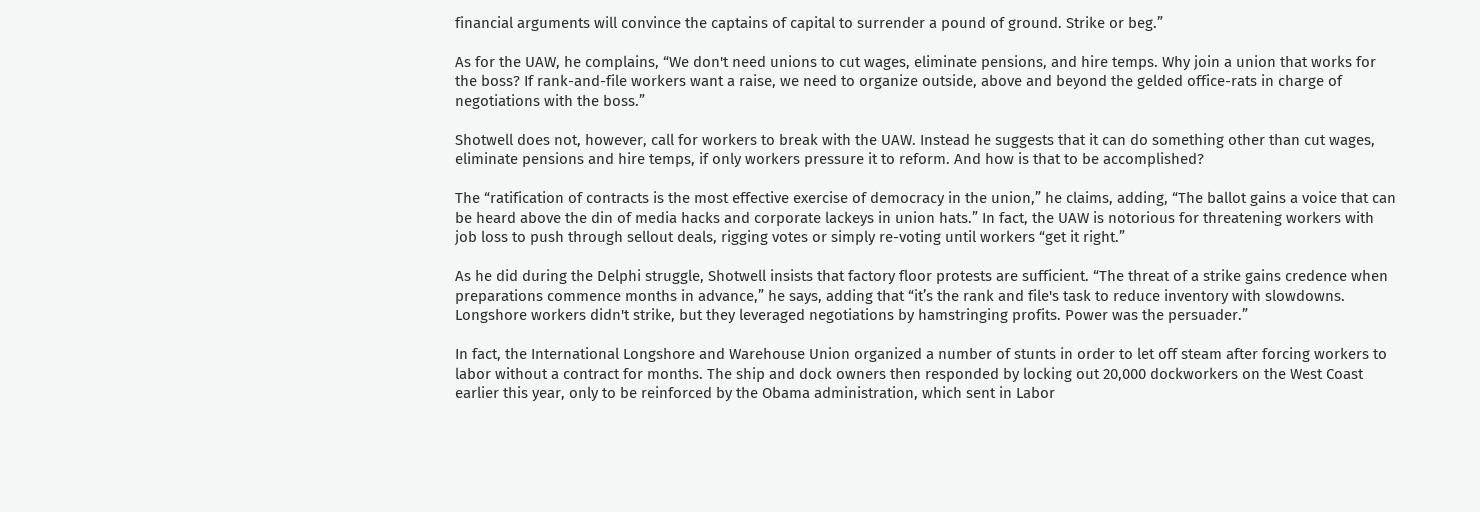financial arguments will convince the captains of capital to surrender a pound of ground. Strike or beg.”

As for the UAW, he complains, “We don't need unions to cut wages, eliminate pensions, and hire temps. Why join a union that works for the boss? If rank-and-file workers want a raise, we need to organize outside, above and beyond the gelded office-rats in charge of negotiations with the boss.”

Shotwell does not, however, call for workers to break with the UAW. Instead he suggests that it can do something other than cut wages, eliminate pensions and hire temps, if only workers pressure it to reform. And how is that to be accomplished?

The “ratification of contracts is the most effective exercise of democracy in the union,” he claims, adding, “The ballot gains a voice that can be heard above the din of media hacks and corporate lackeys in union hats.” In fact, the UAW is notorious for threatening workers with job loss to push through sellout deals, rigging votes or simply re-voting until workers “get it right.”

As he did during the Delphi struggle, Shotwell insists that factory floor protests are sufficient. “The threat of a strike gains credence when preparations commence months in advance,” he says, adding that “it’s the rank and file's task to reduce inventory with slowdowns. Longshore workers didn't strike, but they leveraged negotiations by hamstringing profits. Power was the persuader.”

In fact, the International Longshore and Warehouse Union organized a number of stunts in order to let off steam after forcing workers to labor without a contract for months. The ship and dock owners then responded by locking out 20,000 dockworkers on the West Coast earlier this year, only to be reinforced by the Obama administration, which sent in Labor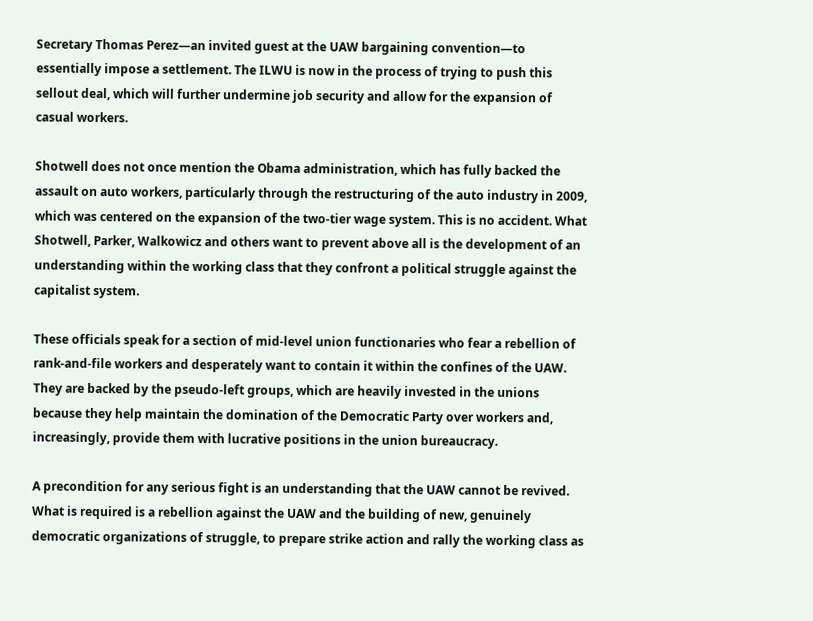Secretary Thomas Perez—an invited guest at the UAW bargaining convention—to essentially impose a settlement. The ILWU is now in the process of trying to push this sellout deal, which will further undermine job security and allow for the expansion of casual workers.

Shotwell does not once mention the Obama administration, which has fully backed the assault on auto workers, particularly through the restructuring of the auto industry in 2009, which was centered on the expansion of the two-tier wage system. This is no accident. What Shotwell, Parker, Walkowicz and others want to prevent above all is the development of an understanding within the working class that they confront a political struggle against the capitalist system.

These officials speak for a section of mid-level union functionaries who fear a rebellion of rank-and-file workers and desperately want to contain it within the confines of the UAW. They are backed by the pseudo-left groups, which are heavily invested in the unions because they help maintain the domination of the Democratic Party over workers and, increasingly, provide them with lucrative positions in the union bureaucracy.

A precondition for any serious fight is an understanding that the UAW cannot be revived. What is required is a rebellion against the UAW and the building of new, genuinely democratic organizations of struggle, to prepare strike action and rally the working class as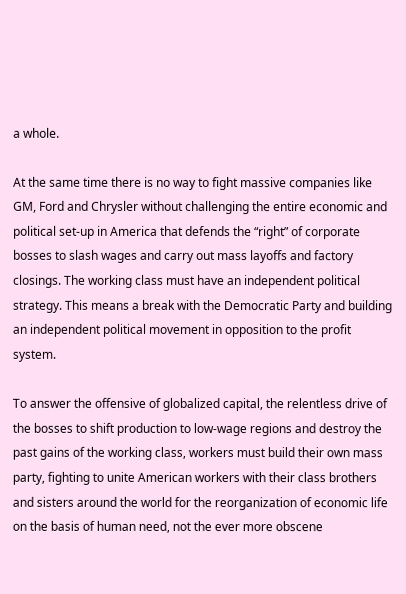a whole.

At the same time there is no way to fight massive companies like GM, Ford and Chrysler without challenging the entire economic and political set-up in America that defends the “right” of corporate bosses to slash wages and carry out mass layoffs and factory closings. The working class must have an independent political strategy. This means a break with the Democratic Party and building an independent political movement in opposition to the profit system.

To answer the offensive of globalized capital, the relentless drive of the bosses to shift production to low-wage regions and destroy the past gains of the working class, workers must build their own mass party, fighting to unite American workers with their class brothers and sisters around the world for the reorganization of economic life on the basis of human need, not the ever more obscene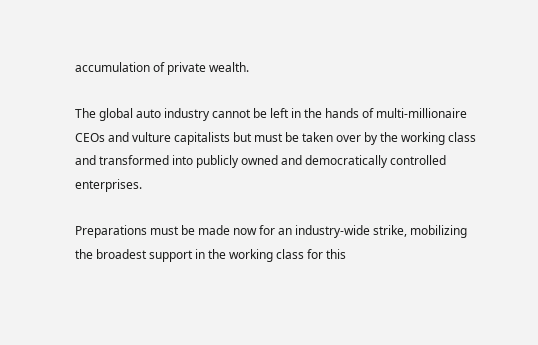accumulation of private wealth.

The global auto industry cannot be left in the hands of multi-millionaire CEOs and vulture capitalists but must be taken over by the working class and transformed into publicly owned and democratically controlled enterprises.

Preparations must be made now for an industry-wide strike, mobilizing the broadest support in the working class for this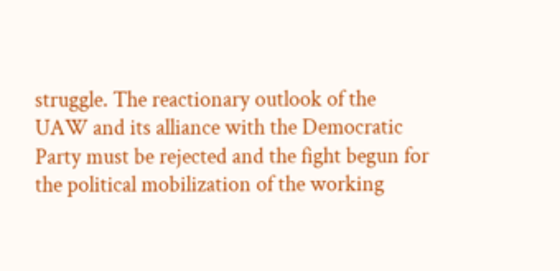struggle. The reactionary outlook of the UAW and its alliance with the Democratic Party must be rejected and the fight begun for the political mobilization of the working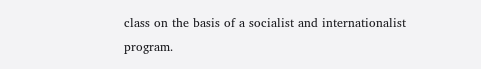class on the basis of a socialist and internationalist program.